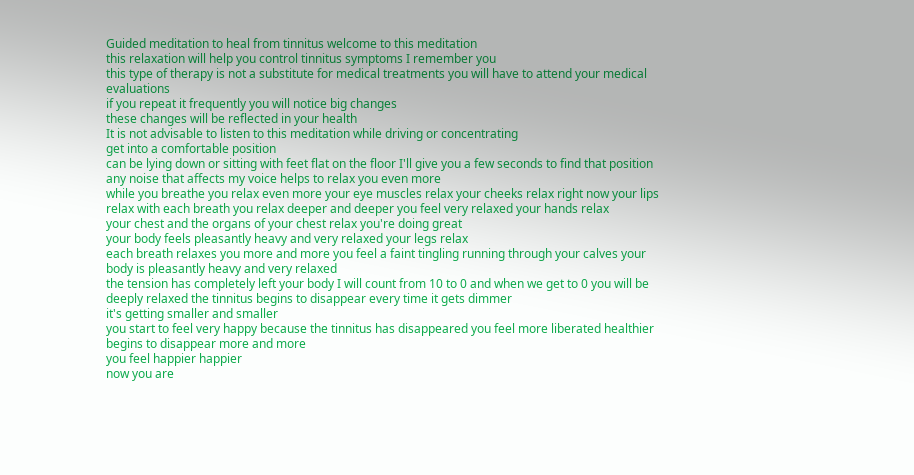Guided meditation to heal from tinnitus welcome to this meditation
this relaxation will help you control tinnitus symptoms I remember you
this type of therapy is not a substitute for medical treatments you will have to attend your medical evaluations
if you repeat it frequently you will notice big changes
these changes will be reflected in your health
It is not advisable to listen to this meditation while driving or concentrating
get into a comfortable position
can be lying down or sitting with feet flat on the floor I'll give you a few seconds to find that position any noise that affects my voice helps to relax you even more
while you breathe you relax even more your eye muscles relax your cheeks relax right now your lips relax with each breath you relax deeper and deeper you feel very relaxed your hands relax
your chest and the organs of your chest relax you're doing great
your body feels pleasantly heavy and very relaxed your legs relax
each breath relaxes you more and more you feel a faint tingling running through your calves your body is pleasantly heavy and very relaxed
the tension has completely left your body I will count from 10 to 0 and when we get to 0 you will be deeply relaxed the tinnitus begins to disappear every time it gets dimmer
it's getting smaller and smaller
you start to feel very happy because the tinnitus has disappeared you feel more liberated healthier
begins to disappear more and more
you feel happier happier
now you are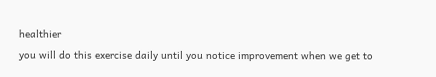healthier
you will do this exercise daily until you notice improvement when we get to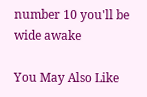number 10 you'll be wide awake

You May Also Like